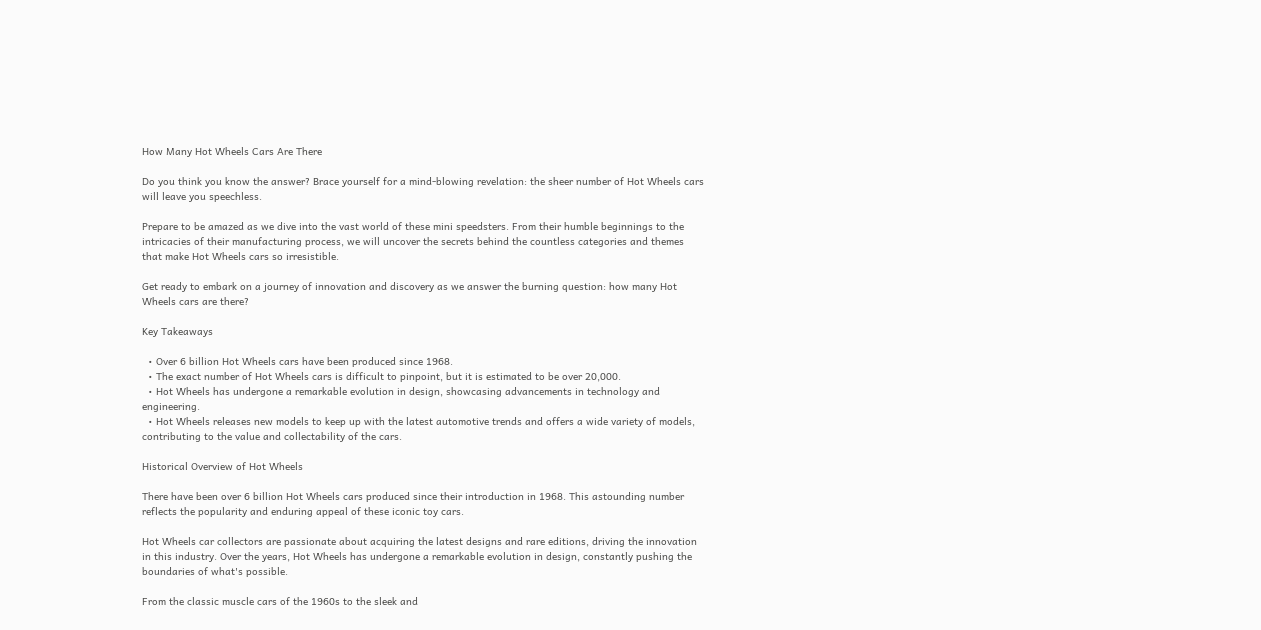How Many Hot Wheels Cars Are There

Do you think you know the answer? Brace yourself for a mind-blowing revelation: the sheer number of Hot Wheels cars will leave you speechless.

Prepare to be amazed as we dive into the vast world of these mini speedsters. From their humble beginnings to the intricacies of their manufacturing process, we will uncover the secrets behind the countless categories and themes that make Hot Wheels cars so irresistible.

Get ready to embark on a journey of innovation and discovery as we answer the burning question: how many Hot Wheels cars are there?

Key Takeaways

  • Over 6 billion Hot Wheels cars have been produced since 1968.
  • The exact number of Hot Wheels cars is difficult to pinpoint, but it is estimated to be over 20,000.
  • Hot Wheels has undergone a remarkable evolution in design, showcasing advancements in technology and engineering.
  • Hot Wheels releases new models to keep up with the latest automotive trends and offers a wide variety of models, contributing to the value and collectability of the cars.

Historical Overview of Hot Wheels

There have been over 6 billion Hot Wheels cars produced since their introduction in 1968. This astounding number reflects the popularity and enduring appeal of these iconic toy cars.

Hot Wheels car collectors are passionate about acquiring the latest designs and rare editions, driving the innovation in this industry. Over the years, Hot Wheels has undergone a remarkable evolution in design, constantly pushing the boundaries of what's possible.

From the classic muscle cars of the 1960s to the sleek and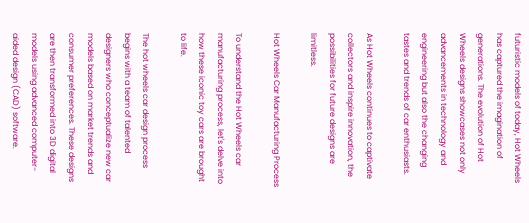futuristic models of today, Hot Wheels has captured the imagination of generations. The evolution of Hot Wheels designs showcases not only advancements in technology and engineering but also the changing tastes and trends of car enthusiasts.

As Hot Wheels continues to captivate collectors and inspire innovation, the possibilities for future designs are limitless.

Hot Wheels Car Manufacturing Process

To understand the Hot Wheels car manufacturing process, let's delve into how these iconic toy cars are brought to life.

The hot wheels car design process begins with a team of talented designers who conceptualize new car models based on market trends and consumer preferences. These designs are then transformed into 3D digital models using advanced computer-aided design (CAD) software.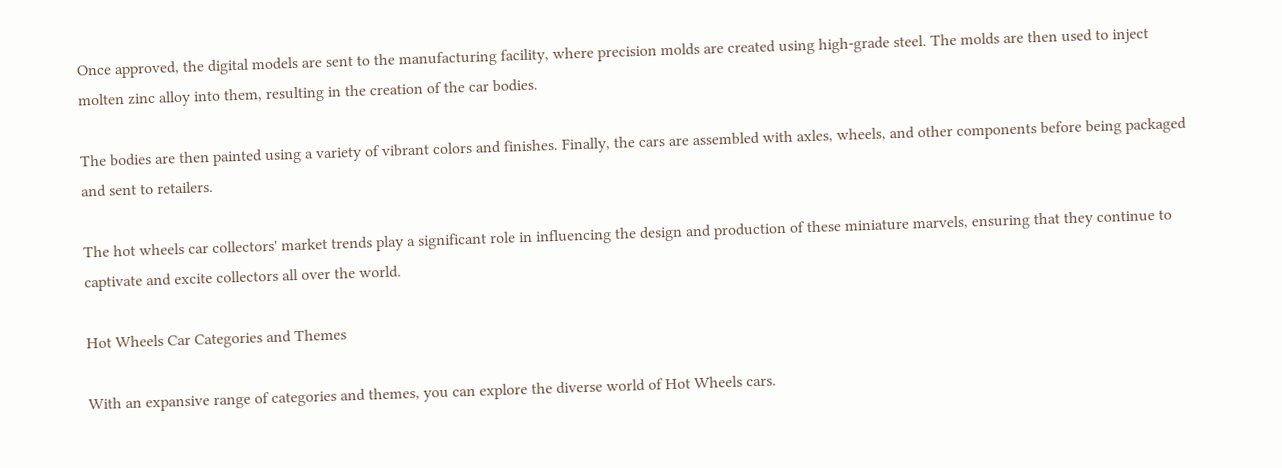Once approved, the digital models are sent to the manufacturing facility, where precision molds are created using high-grade steel. The molds are then used to inject molten zinc alloy into them, resulting in the creation of the car bodies.

The bodies are then painted using a variety of vibrant colors and finishes. Finally, the cars are assembled with axles, wheels, and other components before being packaged and sent to retailers.

The hot wheels car collectors' market trends play a significant role in influencing the design and production of these miniature marvels, ensuring that they continue to captivate and excite collectors all over the world.

Hot Wheels Car Categories and Themes

With an expansive range of categories and themes, you can explore the diverse world of Hot Wheels cars.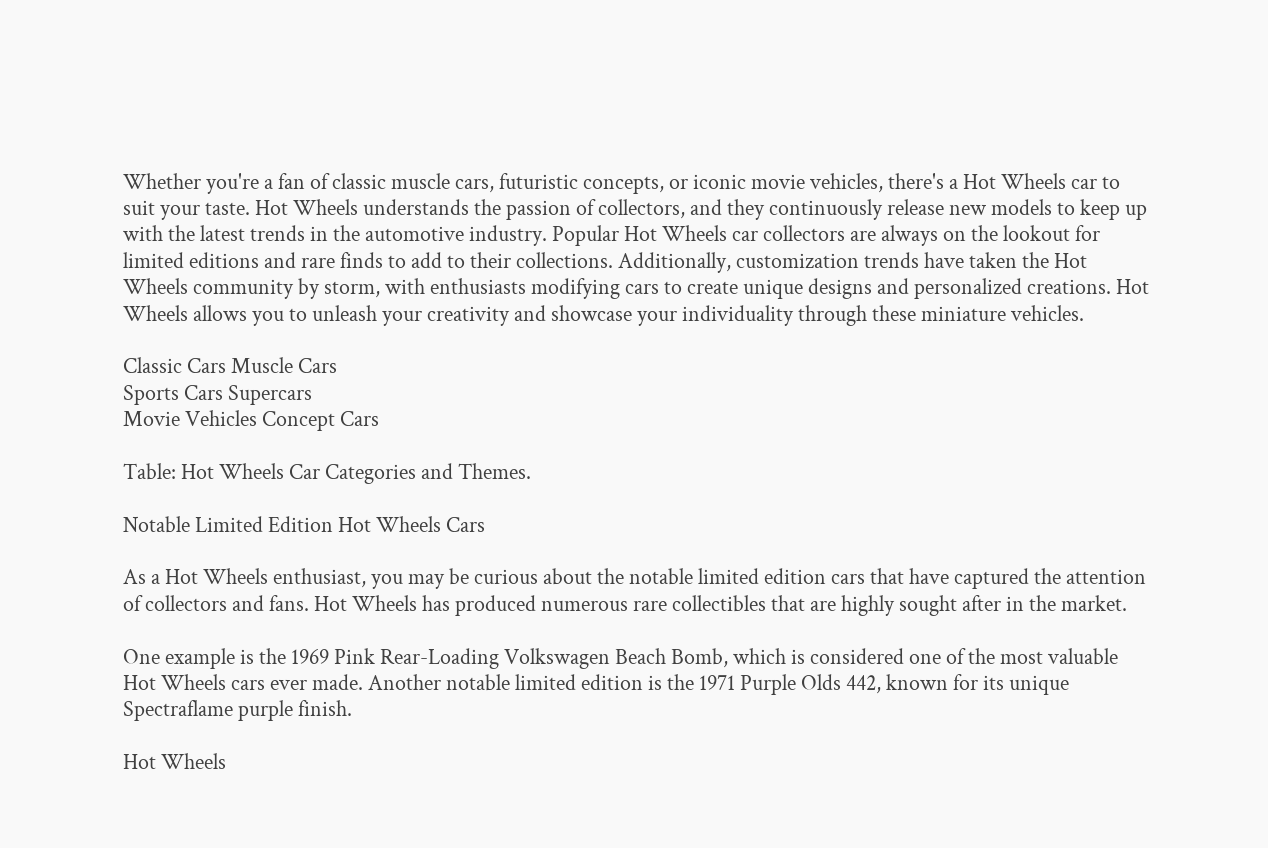Whether you're a fan of classic muscle cars, futuristic concepts, or iconic movie vehicles, there's a Hot Wheels car to suit your taste. Hot Wheels understands the passion of collectors, and they continuously release new models to keep up with the latest trends in the automotive industry. Popular Hot Wheels car collectors are always on the lookout for limited editions and rare finds to add to their collections. Additionally, customization trends have taken the Hot Wheels community by storm, with enthusiasts modifying cars to create unique designs and personalized creations. Hot Wheels allows you to unleash your creativity and showcase your individuality through these miniature vehicles.

Classic Cars Muscle Cars
Sports Cars Supercars
Movie Vehicles Concept Cars

Table: Hot Wheels Car Categories and Themes.

Notable Limited Edition Hot Wheels Cars

As a Hot Wheels enthusiast, you may be curious about the notable limited edition cars that have captured the attention of collectors and fans. Hot Wheels has produced numerous rare collectibles that are highly sought after in the market.

One example is the 1969 Pink Rear-Loading Volkswagen Beach Bomb, which is considered one of the most valuable Hot Wheels cars ever made. Another notable limited edition is the 1971 Purple Olds 442, known for its unique Spectraflame purple finish.

Hot Wheels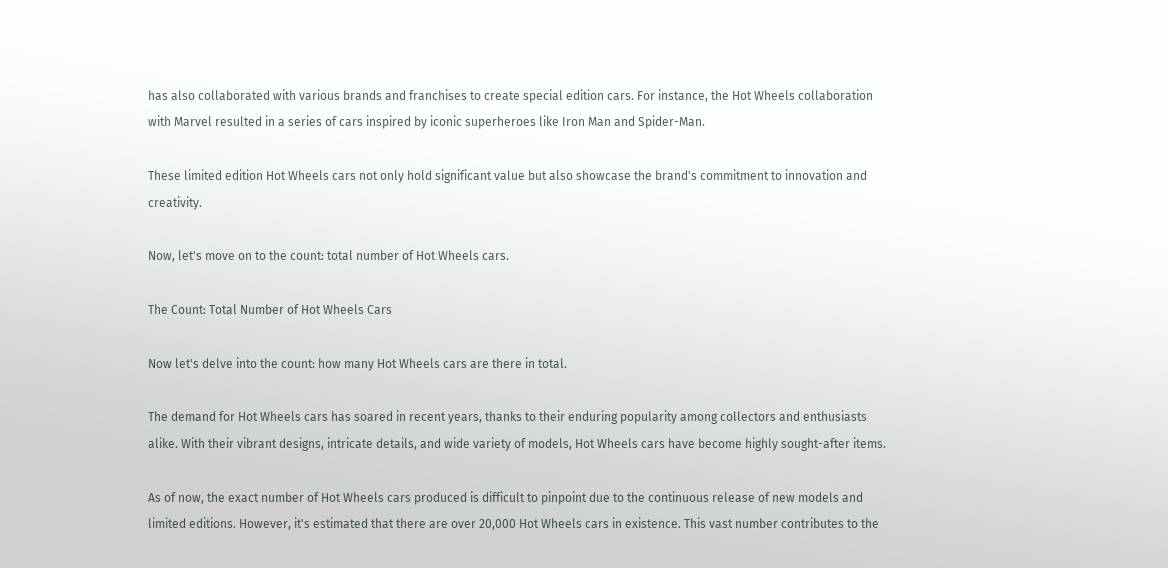has also collaborated with various brands and franchises to create special edition cars. For instance, the Hot Wheels collaboration with Marvel resulted in a series of cars inspired by iconic superheroes like Iron Man and Spider-Man.

These limited edition Hot Wheels cars not only hold significant value but also showcase the brand's commitment to innovation and creativity.

Now, let's move on to the count: total number of Hot Wheels cars.

The Count: Total Number of Hot Wheels Cars

Now let's delve into the count: how many Hot Wheels cars are there in total.

The demand for Hot Wheels cars has soared in recent years, thanks to their enduring popularity among collectors and enthusiasts alike. With their vibrant designs, intricate details, and wide variety of models, Hot Wheels cars have become highly sought-after items.

As of now, the exact number of Hot Wheels cars produced is difficult to pinpoint due to the continuous release of new models and limited editions. However, it's estimated that there are over 20,000 Hot Wheels cars in existence. This vast number contributes to the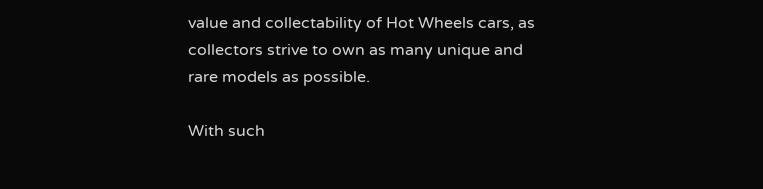value and collectability of Hot Wheels cars, as collectors strive to own as many unique and rare models as possible.

With such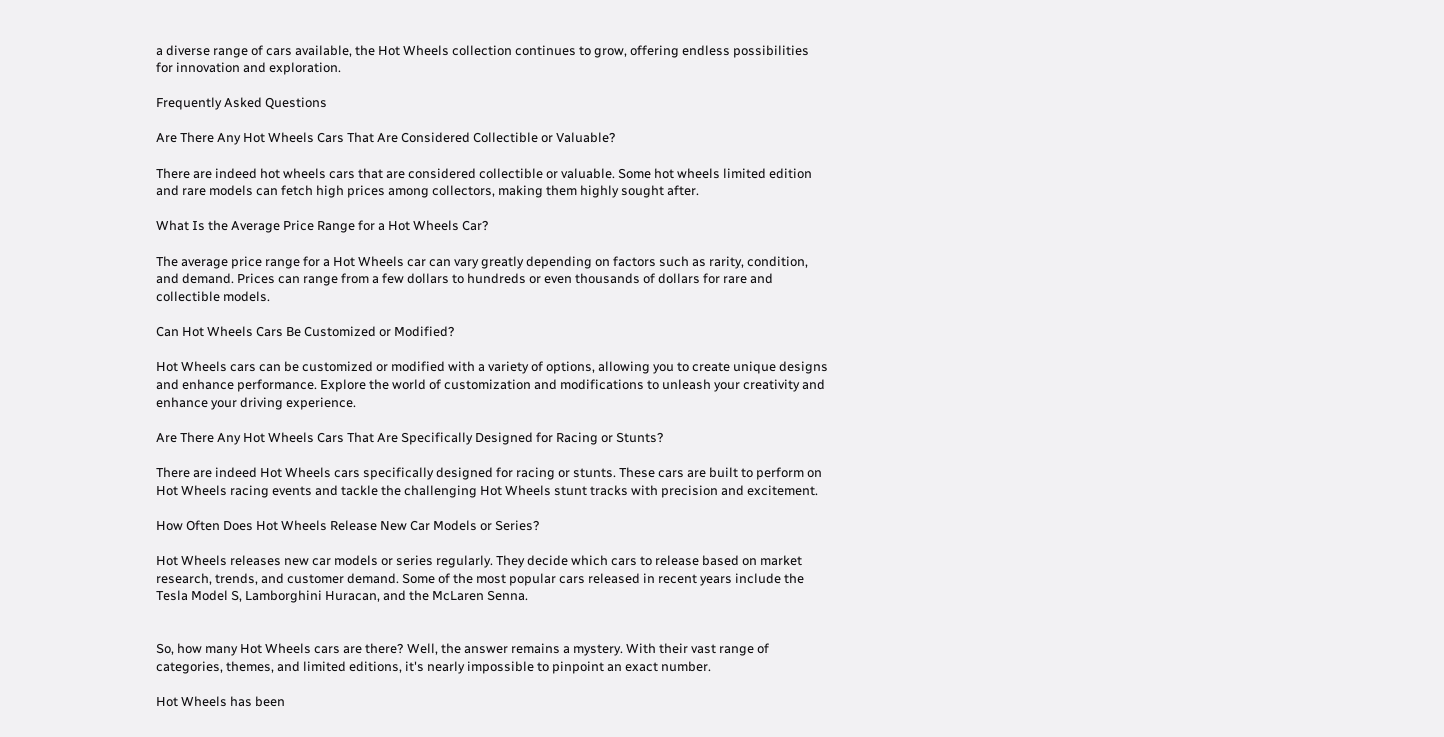a diverse range of cars available, the Hot Wheels collection continues to grow, offering endless possibilities for innovation and exploration.

Frequently Asked Questions

Are There Any Hot Wheels Cars That Are Considered Collectible or Valuable?

There are indeed hot wheels cars that are considered collectible or valuable. Some hot wheels limited edition and rare models can fetch high prices among collectors, making them highly sought after.

What Is the Average Price Range for a Hot Wheels Car?

The average price range for a Hot Wheels car can vary greatly depending on factors such as rarity, condition, and demand. Prices can range from a few dollars to hundreds or even thousands of dollars for rare and collectible models.

Can Hot Wheels Cars Be Customized or Modified?

Hot Wheels cars can be customized or modified with a variety of options, allowing you to create unique designs and enhance performance. Explore the world of customization and modifications to unleash your creativity and enhance your driving experience.

Are There Any Hot Wheels Cars That Are Specifically Designed for Racing or Stunts?

There are indeed Hot Wheels cars specifically designed for racing or stunts. These cars are built to perform on Hot Wheels racing events and tackle the challenging Hot Wheels stunt tracks with precision and excitement.

How Often Does Hot Wheels Release New Car Models or Series?

Hot Wheels releases new car models or series regularly. They decide which cars to release based on market research, trends, and customer demand. Some of the most popular cars released in recent years include the Tesla Model S, Lamborghini Huracan, and the McLaren Senna.


So, how many Hot Wheels cars are there? Well, the answer remains a mystery. With their vast range of categories, themes, and limited editions, it's nearly impossible to pinpoint an exact number.

Hot Wheels has been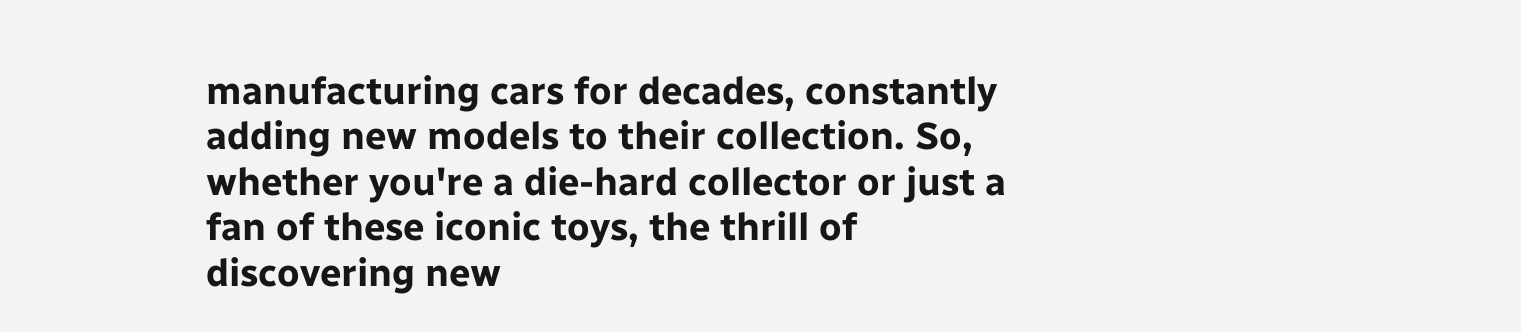manufacturing cars for decades, constantly adding new models to their collection. So, whether you're a die-hard collector or just a fan of these iconic toys, the thrill of discovering new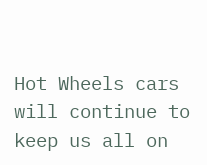Hot Wheels cars will continue to keep us all on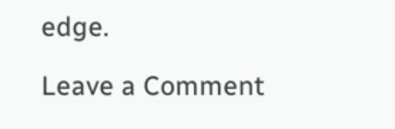edge.

Leave a Comment